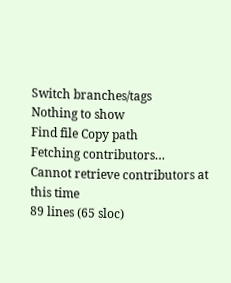Switch branches/tags
Nothing to show
Find file Copy path
Fetching contributors…
Cannot retrieve contributors at this time
89 lines (65 sloc)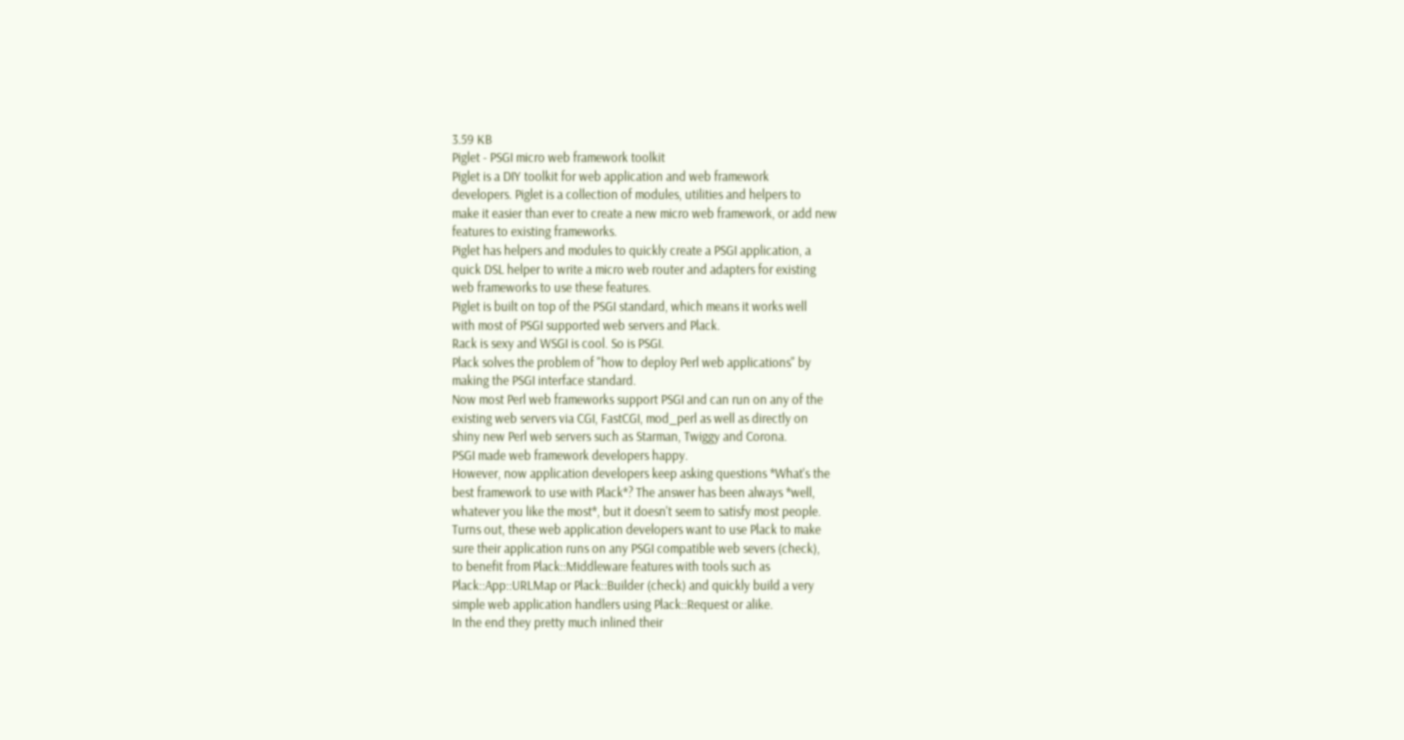3.59 KB
Piglet - PSGI micro web framework toolkit
Piglet is a DIY toolkit for web application and web framework
developers. Piglet is a collection of modules, utilities and helpers to
make it easier than ever to create a new micro web framework, or add new
features to existing frameworks.
Piglet has helpers and modules to quickly create a PSGI application, a
quick DSL helper to write a micro web router and adapters for existing
web frameworks to use these features.
Piglet is built on top of the PSGI standard, which means it works well
with most of PSGI supported web servers and Plack.
Rack is sexy and WSGI is cool. So is PSGI.
Plack solves the problem of "how to deploy Perl web applications" by
making the PSGI interface standard.
Now most Perl web frameworks support PSGI and can run on any of the
existing web servers via CGI, FastCGI, mod_perl as well as directly on
shiny new Perl web servers such as Starman, Twiggy and Corona.
PSGI made web framework developers happy.
However, now application developers keep asking questions *What's the
best framework to use with Plack*? The answer has been always *well,
whatever you like the most*, but it doesn't seem to satisfy most people.
Turns out, these web application developers want to use Plack to make
sure their application runs on any PSGI compatible web severs (check),
to benefit from Plack::Middleware features with tools such as
Plack::App::URLMap or Plack::Builder (check) and quickly build a very
simple web application handlers using Plack::Request or alike.
In the end they pretty much inlined their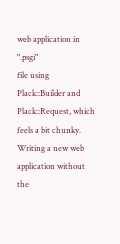web application in ".psgi"
file using Plack::Builder and Plack::Request, which feels a bit chunky.
Writing a new web application without the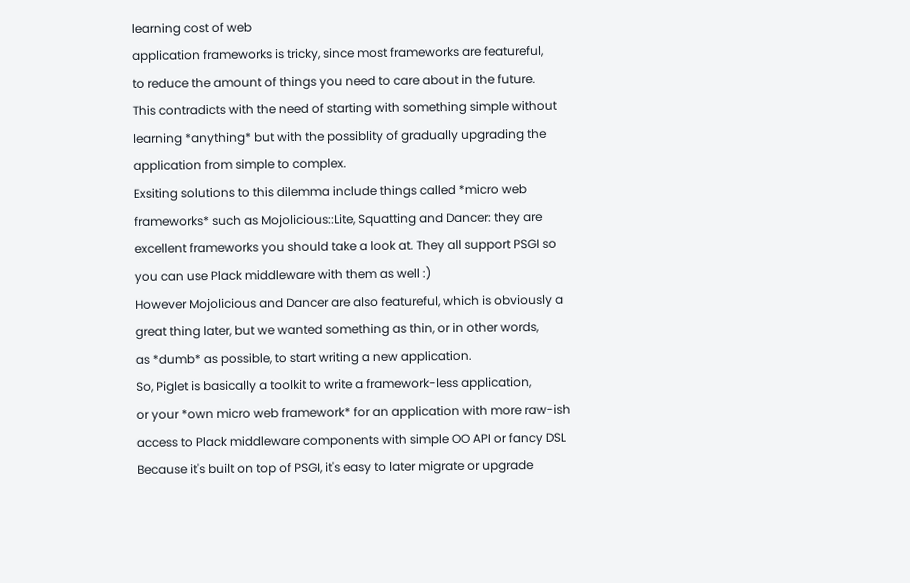learning cost of web
application frameworks is tricky, since most frameworks are featureful,
to reduce the amount of things you need to care about in the future.
This contradicts with the need of starting with something simple without
learning *anything* but with the possiblity of gradually upgrading the
application from simple to complex.
Exsiting solutions to this dilemma include things called *micro web
frameworks* such as Mojolicious::Lite, Squatting and Dancer: they are
excellent frameworks you should take a look at. They all support PSGI so
you can use Plack middleware with them as well :)
However Mojolicious and Dancer are also featureful, which is obviously a
great thing later, but we wanted something as thin, or in other words,
as *dumb* as possible, to start writing a new application.
So, Piglet is basically a toolkit to write a framework-less application,
or your *own micro web framework* for an application with more raw-ish
access to Plack middleware components with simple OO API or fancy DSL
Because it's built on top of PSGI, it's easy to later migrate or upgrade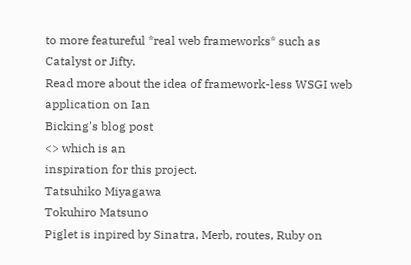to more featureful *real web frameworks* such as Catalyst or Jifty.
Read more about the idea of framework-less WSGI web application on Ian
Bicking's blog post
<> which is an
inspiration for this project.
Tatsuhiko Miyagawa
Tokuhiro Matsuno
Piglet is inpired by Sinatra, Merb, routes, Ruby on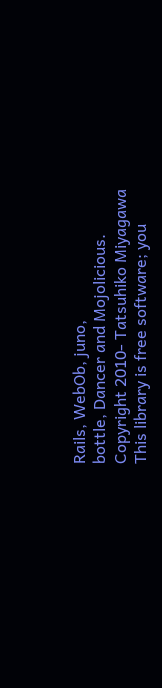Rails, WebOb, juno,
bottle, Dancer and Mojolicious.
Copyright 2010- Tatsuhiko Miyagawa
This library is free software; you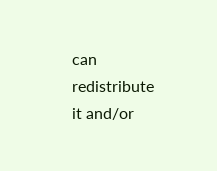can redistribute it and/or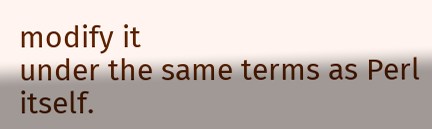modify it
under the same terms as Perl itself.